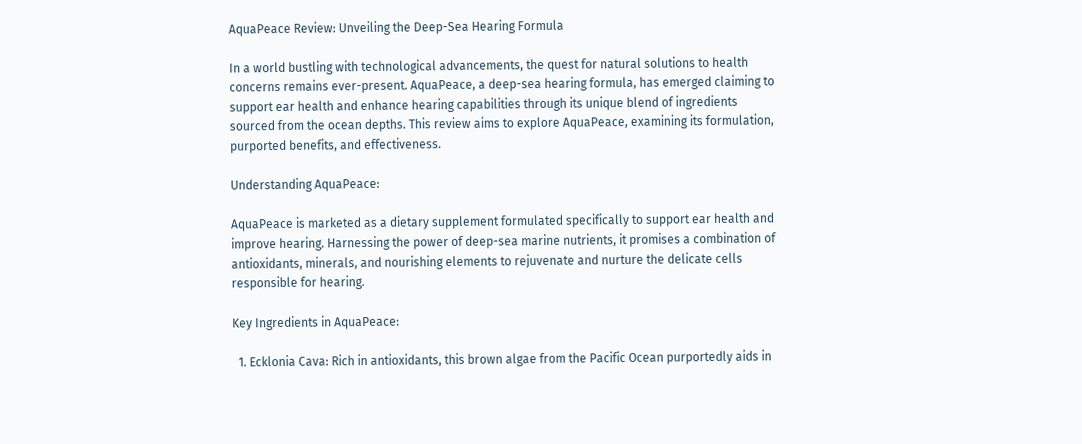AquaPeace Review: Unveiling the Deep-Sea Hearing Formula

In a world bustling with technological advancements, the quest for natural solutions to health concerns remains ever-present. AquaPeace, a deep-sea hearing formula, has emerged claiming to support ear health and enhance hearing capabilities through its unique blend of ingredients sourced from the ocean depths. This review aims to explore AquaPeace, examining its formulation, purported benefits, and effectiveness.

Understanding AquaPeace:

AquaPeace is marketed as a dietary supplement formulated specifically to support ear health and improve hearing. Harnessing the power of deep-sea marine nutrients, it promises a combination of antioxidants, minerals, and nourishing elements to rejuvenate and nurture the delicate cells responsible for hearing.

Key Ingredients in AquaPeace:

  1. Ecklonia Cava: Rich in antioxidants, this brown algae from the Pacific Ocean purportedly aids in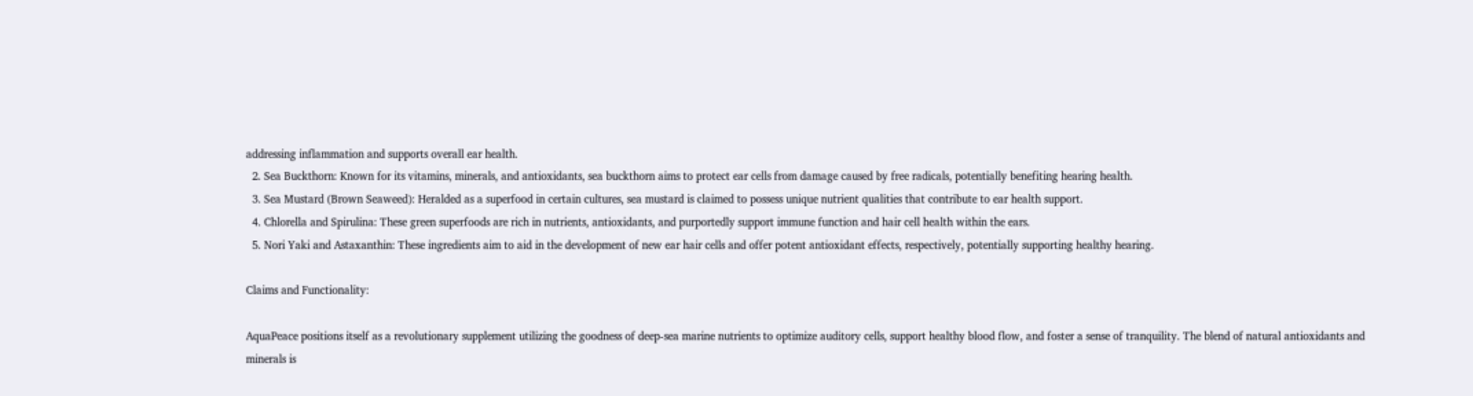addressing inflammation and supports overall ear health.
  2. Sea Buckthorn: Known for its vitamins, minerals, and antioxidants, sea buckthorn aims to protect ear cells from damage caused by free radicals, potentially benefiting hearing health.
  3. Sea Mustard (Brown Seaweed): Heralded as a superfood in certain cultures, sea mustard is claimed to possess unique nutrient qualities that contribute to ear health support.
  4. Chlorella and Spirulina: These green superfoods are rich in nutrients, antioxidants, and purportedly support immune function and hair cell health within the ears.
  5. Nori Yaki and Astaxanthin: These ingredients aim to aid in the development of new ear hair cells and offer potent antioxidant effects, respectively, potentially supporting healthy hearing.

Claims and Functionality:

AquaPeace positions itself as a revolutionary supplement utilizing the goodness of deep-sea marine nutrients to optimize auditory cells, support healthy blood flow, and foster a sense of tranquility. The blend of natural antioxidants and minerals is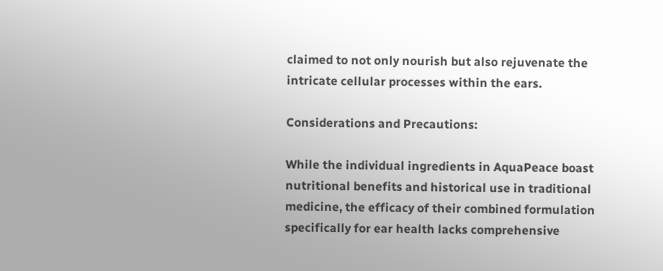claimed to not only nourish but also rejuvenate the intricate cellular processes within the ears.

Considerations and Precautions:

While the individual ingredients in AquaPeace boast nutritional benefits and historical use in traditional medicine, the efficacy of their combined formulation specifically for ear health lacks comprehensive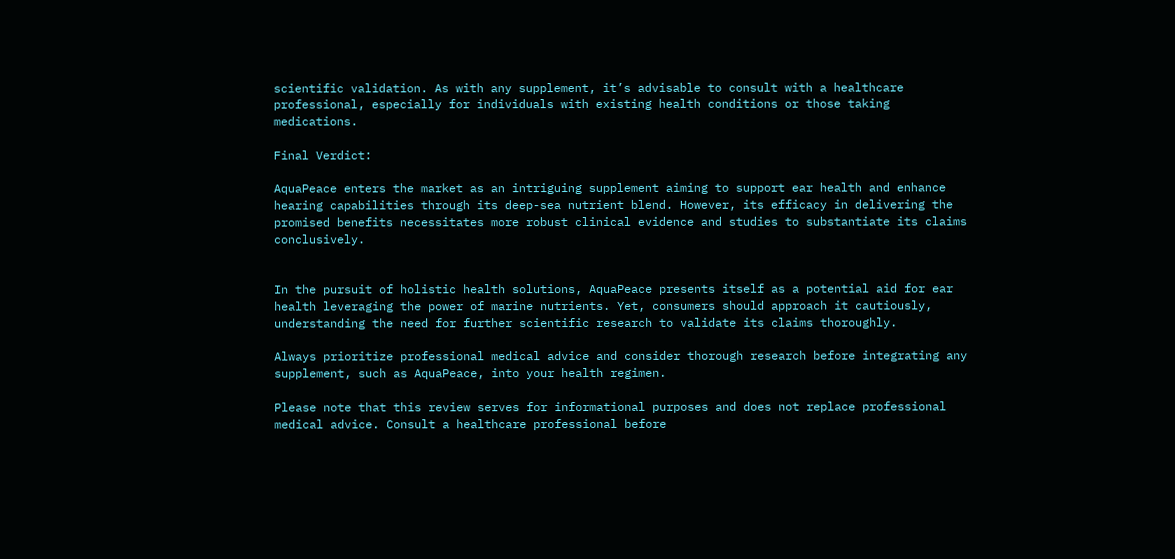scientific validation. As with any supplement, it’s advisable to consult with a healthcare professional, especially for individuals with existing health conditions or those taking medications.

Final Verdict:

AquaPeace enters the market as an intriguing supplement aiming to support ear health and enhance hearing capabilities through its deep-sea nutrient blend. However, its efficacy in delivering the promised benefits necessitates more robust clinical evidence and studies to substantiate its claims conclusively.


In the pursuit of holistic health solutions, AquaPeace presents itself as a potential aid for ear health leveraging the power of marine nutrients. Yet, consumers should approach it cautiously, understanding the need for further scientific research to validate its claims thoroughly.

Always prioritize professional medical advice and consider thorough research before integrating any supplement, such as AquaPeace, into your health regimen.

Please note that this review serves for informational purposes and does not replace professional medical advice. Consult a healthcare professional before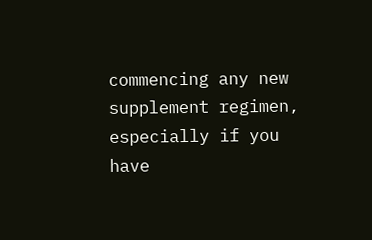commencing any new supplement regimen, especially if you have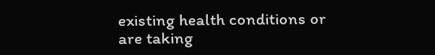existing health conditions or are taking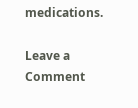medications.

Leave a Comment